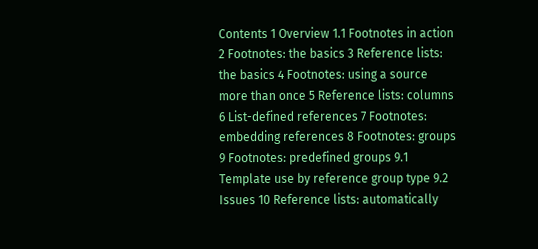Contents 1 Overview 1.1 Footnotes in action 2 Footnotes: the basics 3 Reference lists: the basics 4 Footnotes: using a source more than once 5 Reference lists: columns 6 List-defined references 7 Footnotes: embedding references 8 Footnotes: groups 9 Footnotes: predefined groups 9.1 Template use by reference group type 9.2 Issues 10 Reference lists: automatically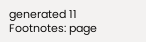generated 11 Footnotes: page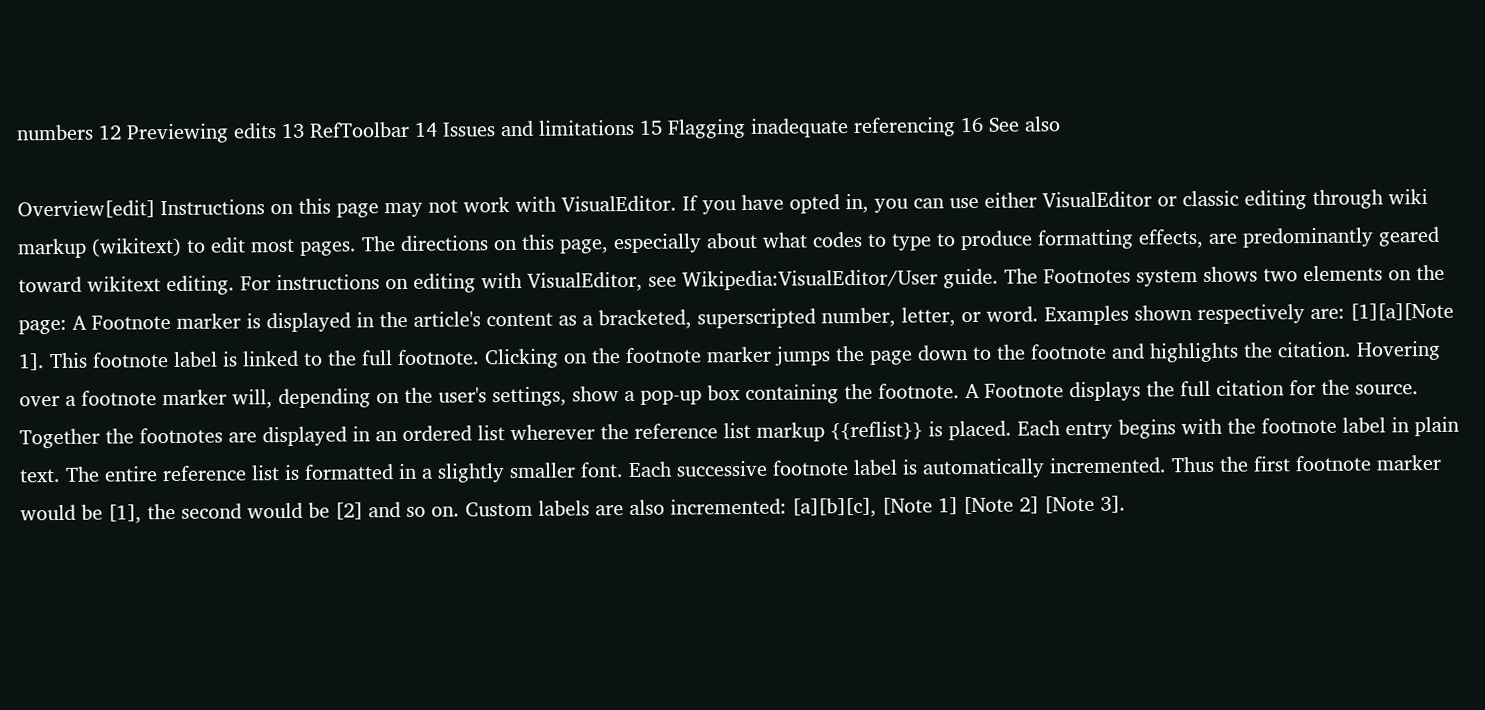numbers 12 Previewing edits 13 RefToolbar 14 Issues and limitations 15 Flagging inadequate referencing 16 See also

Overview[edit] Instructions on this page may not work with VisualEditor. If you have opted in, you can use either VisualEditor or classic editing through wiki markup (wikitext) to edit most pages. The directions on this page, especially about what codes to type to produce formatting effects, are predominantly geared toward wikitext editing. For instructions on editing with VisualEditor, see Wikipedia:VisualEditor/User guide. The Footnotes system shows two elements on the page: A Footnote marker is displayed in the article's content as a bracketed, superscripted number, letter, or word. Examples shown respectively are: [1][a][Note 1]. This footnote label is linked to the full footnote. Clicking on the footnote marker jumps the page down to the footnote and highlights the citation. Hovering over a footnote marker will, depending on the user's settings, show a pop-up box containing the footnote. A Footnote displays the full citation for the source. Together the footnotes are displayed in an ordered list wherever the reference list markup {{reflist}} is placed. Each entry begins with the footnote label in plain text. The entire reference list is formatted in a slightly smaller font. Each successive footnote label is automatically incremented. Thus the first footnote marker would be [1], the second would be [2] and so on. Custom labels are also incremented: [a][b][c], [Note 1] [Note 2] [Note 3].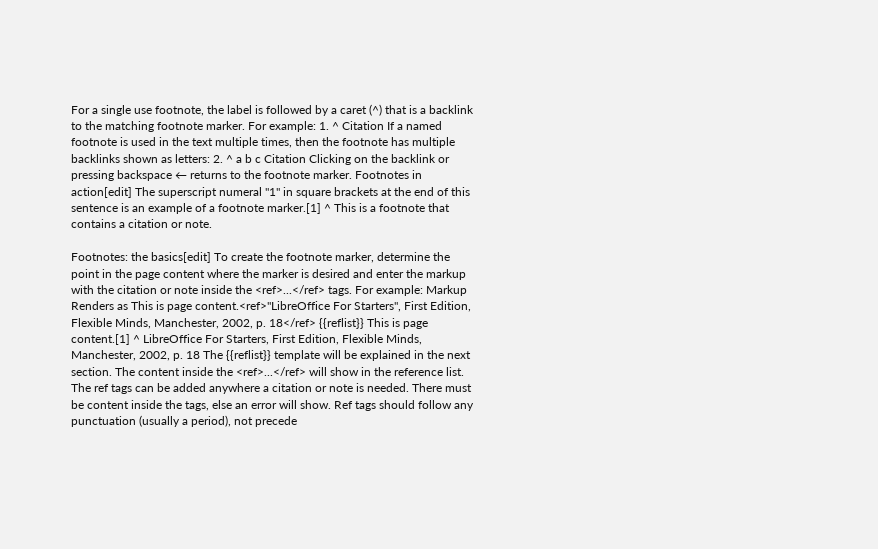For a single use footnote, the label is followed by a caret (^) that is a backlink to the matching footnote marker. For example: 1. ^ Citation If a named footnote is used in the text multiple times, then the footnote has multiple backlinks shown as letters: 2. ^ a b c Citation Clicking on the backlink or pressing backspace ← returns to the footnote marker. Footnotes in action[edit] The superscript numeral "1" in square brackets at the end of this sentence is an example of a footnote marker.[1] ^ This is a footnote that contains a citation or note.

Footnotes: the basics[edit] To create the footnote marker, determine the point in the page content where the marker is desired and enter the markup with the citation or note inside the <ref>...</ref> tags. For example: Markup Renders as This is page content.<ref>''LibreOffice For Starters'', First Edition, Flexible Minds, Manchester, 2002, p. 18</ref> {{reflist}} This is page content.[1] ^ LibreOffice For Starters, First Edition, Flexible Minds, Manchester, 2002, p. 18 The {{reflist}} template will be explained in the next section. The content inside the <ref>...</ref> will show in the reference list. The ref tags can be added anywhere a citation or note is needed. There must be content inside the tags, else an error will show. Ref tags should follow any punctuation (usually a period), not precede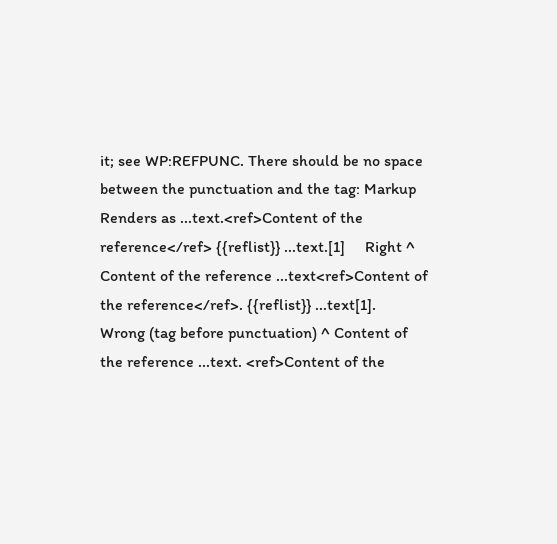it; see WP:REFPUNC. There should be no space between the punctuation and the tag: Markup Renders as ...text.<ref>Content of the reference</ref> {{reflist}} ...text.[1]     Right ^ Content of the reference ...text<ref>Content of the reference</ref>. {{reflist}} ...text[1].     Wrong (tag before punctuation) ^ Content of the reference ...text. <ref>Content of the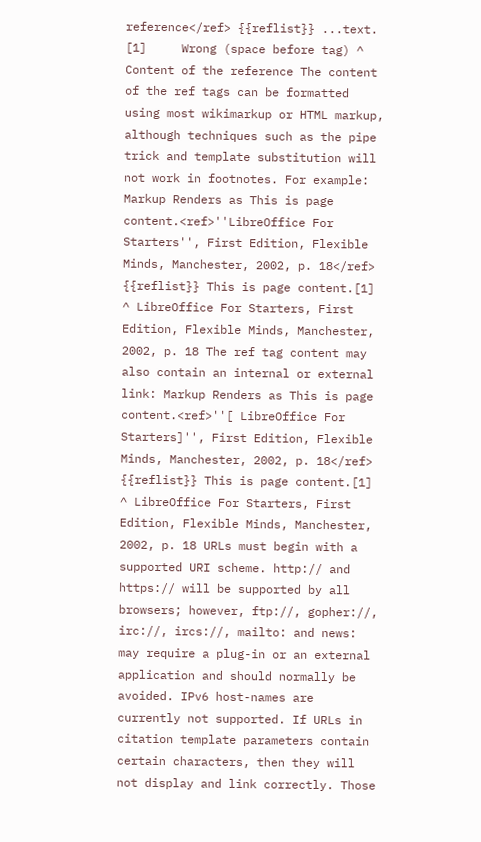reference</ref> {{reflist}} ...text. [1]     Wrong (space before tag) ^ Content of the reference The content of the ref tags can be formatted using most wikimarkup or HTML markup, although techniques such as the pipe trick and template substitution will not work in footnotes. For example: Markup Renders as This is page content.<ref>''LibreOffice For Starters'', First Edition, Flexible Minds, Manchester, 2002, p. 18</ref> {{reflist}} This is page content.[1] ^ LibreOffice For Starters, First Edition, Flexible Minds, Manchester, 2002, p. 18 The ref tag content may also contain an internal or external link: Markup Renders as This is page content.<ref>''[ LibreOffice For Starters]'', First Edition, Flexible Minds, Manchester, 2002, p. 18</ref> {{reflist}} This is page content.[1] ^ LibreOffice For Starters, First Edition, Flexible Minds, Manchester, 2002, p. 18 URLs must begin with a supported URI scheme. http:// and https:// will be supported by all browsers; however, ftp://, gopher://, irc://, ircs://, mailto: and news: may require a plug-in or an external application and should normally be avoided. IPv6 host-names are currently not supported. If URLs in citation template parameters contain certain characters, then they will not display and link correctly. Those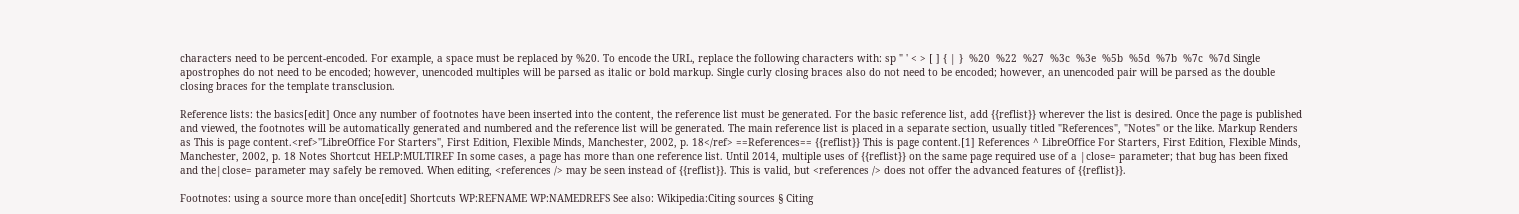characters need to be percent-encoded. For example, a space must be replaced by %20. To encode the URL, replace the following characters with: sp " ' < > [ ] { | }  %20  %22  %27  %3c  %3e  %5b  %5d  %7b  %7c  %7d Single apostrophes do not need to be encoded; however, unencoded multiples will be parsed as italic or bold markup. Single curly closing braces also do not need to be encoded; however, an unencoded pair will be parsed as the double closing braces for the template transclusion.

Reference lists: the basics[edit] Once any number of footnotes have been inserted into the content, the reference list must be generated. For the basic reference list, add {{reflist}} wherever the list is desired. Once the page is published and viewed, the footnotes will be automatically generated and numbered and the reference list will be generated. The main reference list is placed in a separate section, usually titled "References", "Notes" or the like. Markup Renders as This is page content.<ref>''LibreOffice For Starters'', First Edition, Flexible Minds, Manchester, 2002, p. 18</ref> ==References== {{reflist}} This is page content.[1] References ^ LibreOffice For Starters, First Edition, Flexible Minds, Manchester, 2002, p. 18 Notes Shortcut HELP:MULTIREF In some cases, a page has more than one reference list. Until 2014, multiple uses of {{reflist}} on the same page required use of a |close= parameter; that bug has been fixed and the|close= parameter may safely be removed. When editing, <references /> may be seen instead of {{reflist}}. This is valid, but <references /> does not offer the advanced features of {{reflist}}.

Footnotes: using a source more than once[edit] Shortcuts WP:REFNAME WP:NAMEDREFS See also: Wikipedia:Citing sources § Citing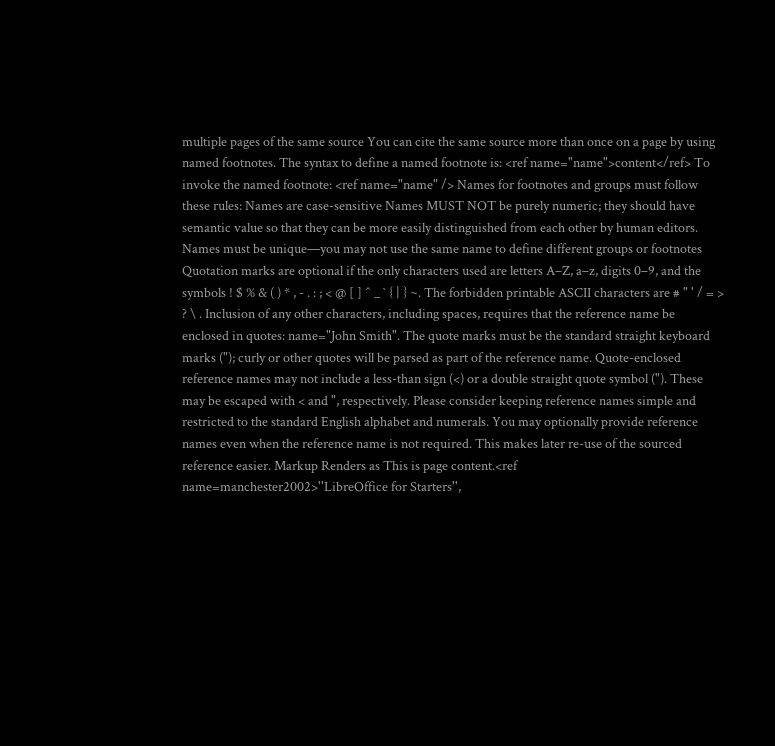multiple pages of the same source You can cite the same source more than once on a page by using named footnotes. The syntax to define a named footnote is: <ref name="name">content</ref> To invoke the named footnote: <ref name="name" /> Names for footnotes and groups must follow these rules: Names are case-sensitive Names MUST NOT be purely numeric; they should have semantic value so that they can be more easily distinguished from each other by human editors. Names must be unique—you may not use the same name to define different groups or footnotes Quotation marks are optional if the only characters used are letters A–Z, a–z, digits 0–9, and the symbols ! $ % & ( ) * , - . : ; < @ [ ] ^ _ ` { | } ~. The forbidden printable ASCII characters are # " ' / = > ? \ . Inclusion of any other characters, including spaces, requires that the reference name be enclosed in quotes: name="John Smith". The quote marks must be the standard straight keyboard marks ("); curly or other quotes will be parsed as part of the reference name. Quote-enclosed reference names may not include a less-than sign (<) or a double straight quote symbol ("). These may be escaped with < and ", respectively. Please consider keeping reference names simple and restricted to the standard English alphabet and numerals. You may optionally provide reference names even when the reference name is not required. This makes later re-use of the sourced reference easier. Markup Renders as This is page content.<ref name=manchester2002>''LibreOffice for Starters'',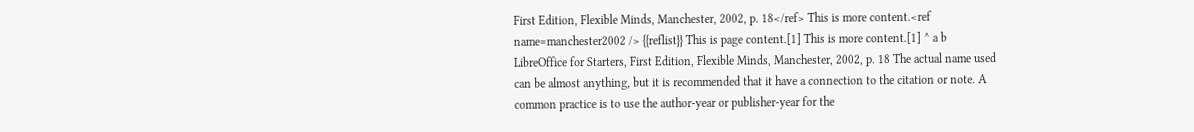First Edition, Flexible Minds, Manchester, 2002, p. 18</ref> This is more content.<ref name=manchester2002 /> {{reflist}} This is page content.[1] This is more content.[1] ^ a b LibreOffice for Starters, First Edition, Flexible Minds, Manchester, 2002, p. 18 The actual name used can be almost anything, but it is recommended that it have a connection to the citation or note. A common practice is to use the author-year or publisher-year for the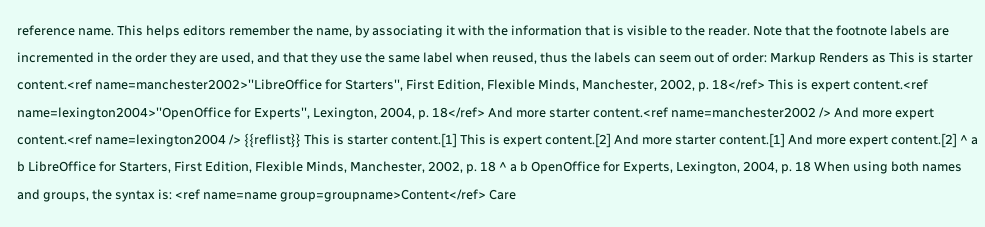reference name. This helps editors remember the name, by associating it with the information that is visible to the reader. Note that the footnote labels are incremented in the order they are used, and that they use the same label when reused, thus the labels can seem out of order: Markup Renders as This is starter content.<ref name=manchester2002>''LibreOffice for Starters'', First Edition, Flexible Minds, Manchester, 2002, p. 18</ref> This is expert content.<ref name=lexington2004>''OpenOffice for Experts'', Lexington, 2004, p. 18</ref> And more starter content.<ref name=manchester2002 /> And more expert content.<ref name=lexington2004 /> {{reflist}} This is starter content.[1] This is expert content.[2] And more starter content.[1] And more expert content.[2] ^ a b LibreOffice for Starters, First Edition, Flexible Minds, Manchester, 2002, p. 18 ^ a b OpenOffice for Experts, Lexington, 2004, p. 18 When using both names and groups, the syntax is: <ref name=name group=groupname>Content</ref> Care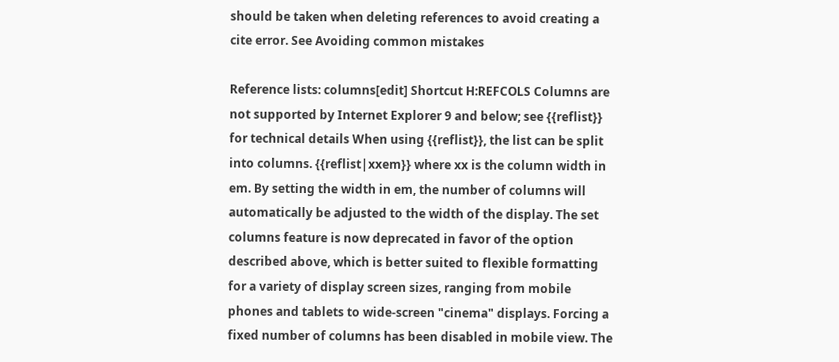should be taken when deleting references to avoid creating a cite error. See Avoiding common mistakes

Reference lists: columns[edit] Shortcut H:REFCOLS Columns are not supported by Internet Explorer 9 and below; see {{reflist}} for technical details When using {{reflist}}, the list can be split into columns. {{reflist|xxem}} where xx is the column width in em. By setting the width in em, the number of columns will automatically be adjusted to the width of the display. The set columns feature is now deprecated in favor of the option described above, which is better suited to flexible formatting for a variety of display screen sizes, ranging from mobile phones and tablets to wide-screen "cinema" displays. Forcing a fixed number of columns has been disabled in mobile view. The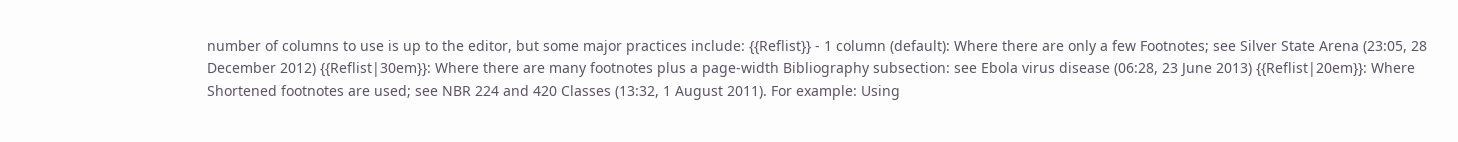number of columns to use is up to the editor, but some major practices include: {{Reflist}} - 1 column (default): Where there are only a few Footnotes; see Silver State Arena (23:05, 28 December 2012) {{Reflist|30em}}: Where there are many footnotes plus a page-width Bibliography subsection: see Ebola virus disease (06:28, 23 June 2013) {{Reflist|20em}}: Where Shortened footnotes are used; see NBR 224 and 420 Classes (13:32, 1 August 2011). For example: Using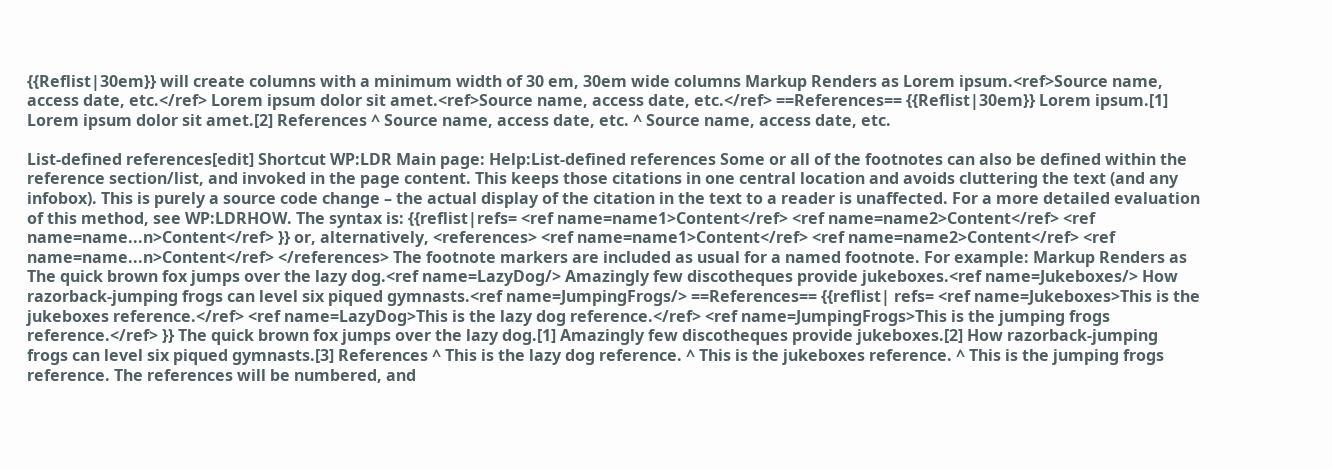{{Reflist|30em}} will create columns with a minimum width of 30 em, 30em wide columns Markup Renders as Lorem ipsum.<ref>Source name, access date, etc.</ref> Lorem ipsum dolor sit amet.<ref>Source name, access date, etc.</ref> ==References== {{Reflist|30em}} Lorem ipsum.[1] Lorem ipsum dolor sit amet.[2] References ^ Source name, access date, etc. ^ Source name, access date, etc.

List-defined references[edit] Shortcut WP:LDR Main page: Help:List-defined references Some or all of the footnotes can also be defined within the reference section/list, and invoked in the page content. This keeps those citations in one central location and avoids cluttering the text (and any infobox). This is purely a source code change – the actual display of the citation in the text to a reader is unaffected. For a more detailed evaluation of this method, see WP:LDRHOW. The syntax is: {{reflist|refs= <ref name=name1>Content</ref> <ref name=name2>Content</ref> <ref name=name...n>Content</ref> }} or, alternatively, <references> <ref name=name1>Content</ref> <ref name=name2>Content</ref> <ref name=name...n>Content</ref> </references> The footnote markers are included as usual for a named footnote. For example: Markup Renders as The quick brown fox jumps over the lazy dog.<ref name=LazyDog/> Amazingly few discotheques provide jukeboxes.<ref name=Jukeboxes/> How razorback-jumping frogs can level six piqued gymnasts.<ref name=JumpingFrogs/> ==References== {{reflist| refs= <ref name=Jukeboxes>This is the jukeboxes reference.</ref> <ref name=LazyDog>This is the lazy dog reference.</ref> <ref name=JumpingFrogs>This is the jumping frogs reference.</ref> }} The quick brown fox jumps over the lazy dog.[1] Amazingly few discotheques provide jukeboxes.[2] How razorback-jumping frogs can level six piqued gymnasts.[3] References ^ This is the lazy dog reference. ^ This is the jukeboxes reference. ^ This is the jumping frogs reference. The references will be numbered, and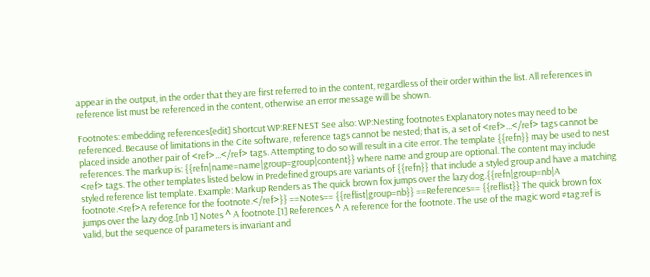appear in the output, in the order that they are first referred to in the content, regardless of their order within the list. All references in reference list must be referenced in the content, otherwise an error message will be shown.

Footnotes: embedding references[edit] Shortcut WP:REFNEST See also: WP:Nesting footnotes Explanatory notes may need to be referenced. Because of limitations in the Cite software, reference tags cannot be nested; that is, a set of <ref>...</ref> tags cannot be placed inside another pair of <ref>...</ref> tags. Attempting to do so will result in a cite error. The template {{refn}} may be used to nest references. The markup is: {{refn|name=name|group=group|content}} where name and group are optional. The content may include <ref> tags. The other templates listed below in Predefined groups are variants of {{refn}} that include a styled group and have a matching styled reference list template. Example: Markup Renders as The quick brown fox jumps over the lazy dog.{{refn|group=nb|A footnote.<ref>A reference for the footnote.</ref>}} ==Notes== {{reflist|group=nb}} ==References== {{reflist}} The quick brown fox jumps over the lazy dog.[nb 1] Notes ^ A footnote.[1] References ^ A reference for the footnote. The use of the magic word #tag:ref is valid, but the sequence of parameters is invariant and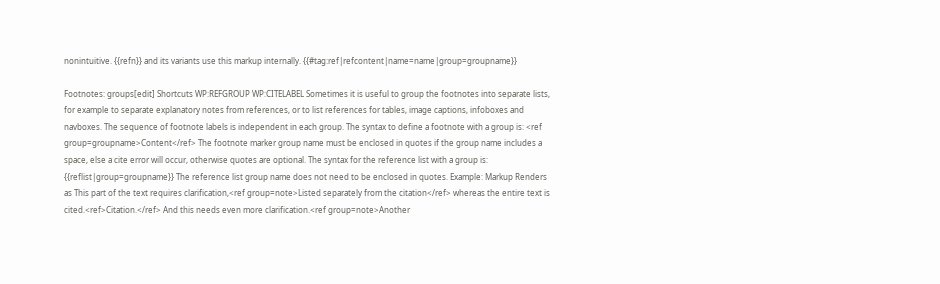nonintuitive. {{refn}} and its variants use this markup internally. {{#tag:ref|refcontent|name=name|group=groupname}}

Footnotes: groups[edit] Shortcuts WP:REFGROUP WP:CITELABEL Sometimes it is useful to group the footnotes into separate lists, for example to separate explanatory notes from references, or to list references for tables, image captions, infoboxes and navboxes. The sequence of footnote labels is independent in each group. The syntax to define a footnote with a group is: <ref group=groupname>Content</ref> The footnote marker group name must be enclosed in quotes if the group name includes a space, else a cite error will occur, otherwise quotes are optional. The syntax for the reference list with a group is: {{reflist|group=groupname}} The reference list group name does not need to be enclosed in quotes. Example: Markup Renders as This part of the text requires clarification,<ref group=note>Listed separately from the citation</ref> whereas the entire text is cited.<ref>Citation.</ref> And this needs even more clarification.<ref group=note>Another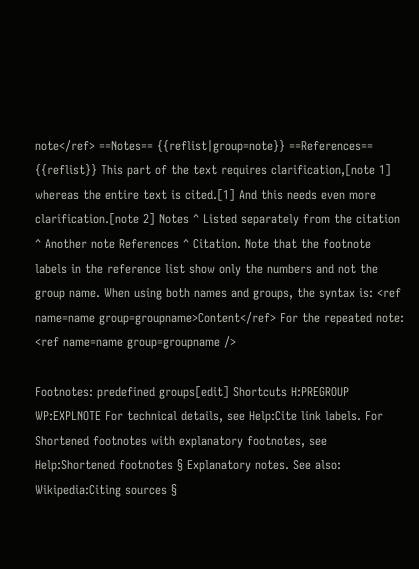note</ref> ==Notes== {{reflist|group=note}} ==References== {{reflist}} This part of the text requires clarification,[note 1] whereas the entire text is cited.[1] And this needs even more clarification.[note 2] Notes ^ Listed separately from the citation ^ Another note References ^ Citation. Note that the footnote labels in the reference list show only the numbers and not the group name. When using both names and groups, the syntax is: <ref name=name group=groupname>Content</ref> For the repeated note: <ref name=name group=groupname />

Footnotes: predefined groups[edit] Shortcuts H:PREGROUP WP:EXPLNOTE For technical details, see Help:Cite link labels. For Shortened footnotes with explanatory footnotes, see Help:Shortened footnotes § Explanatory notes. See also: Wikipedia:Citing sources §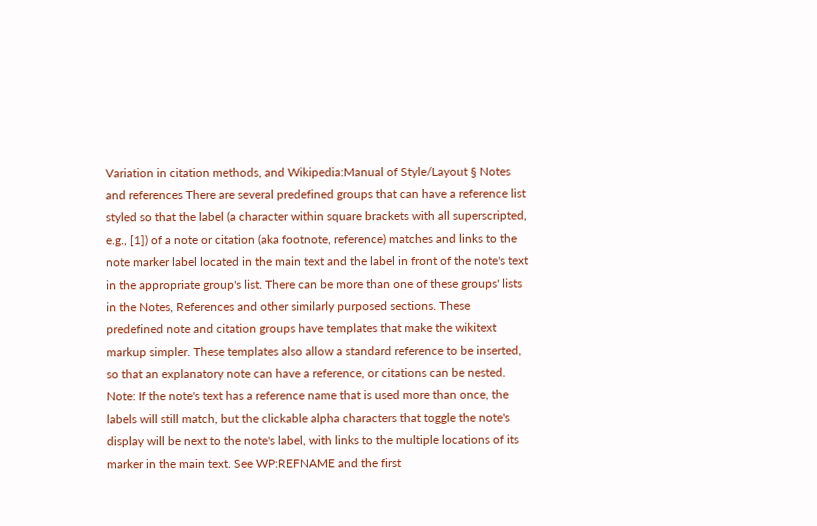Variation in citation methods, and Wikipedia:Manual of Style/Layout § Notes and references There are several predefined groups that can have a reference list styled so that the label (a character within square brackets with all superscripted, e.g., [1]) of a note or citation (aka footnote, reference) matches and links to the note marker label located in the main text and the label in front of the note's text in the appropriate group's list. There can be more than one of these groups' lists in the Notes, References and other similarly purposed sections. These predefined note and citation groups have templates that make the wikitext markup simpler. These templates also allow a standard reference to be inserted, so that an explanatory note can have a reference, or citations can be nested. Note: If the note's text has a reference name that is used more than once, the labels will still match, but the clickable alpha characters that toggle the note's display will be next to the note's label, with links to the multiple locations of its marker in the main text. See WP:REFNAME and the first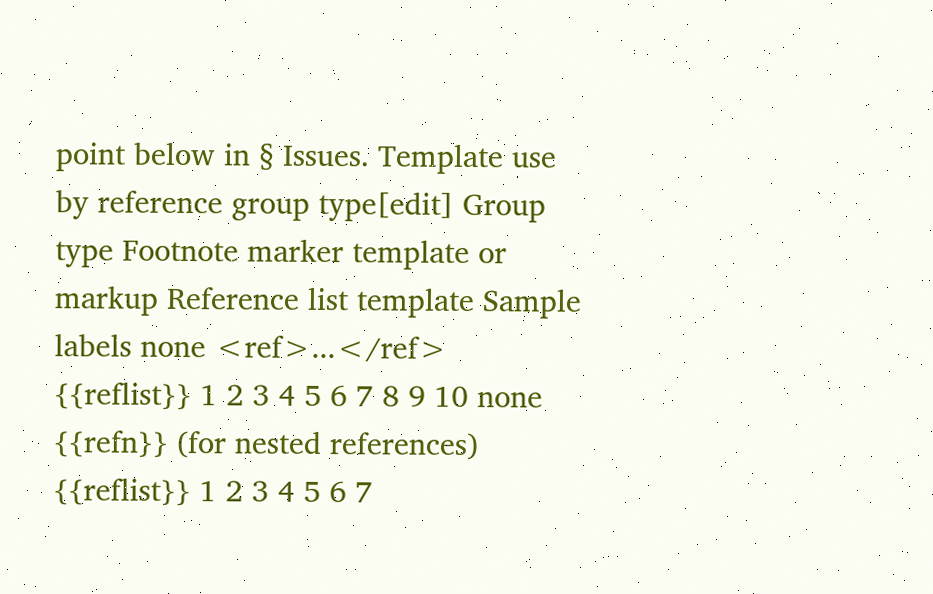point below in § Issues. Template use by reference group type[edit] Group type Footnote marker template or markup Reference list template Sample labels none <ref>...</ref> {{reflist}} 1 2 3 4 5 6 7 8 9 10 none {{refn}} (for nested references) {{reflist}} 1 2 3 4 5 6 7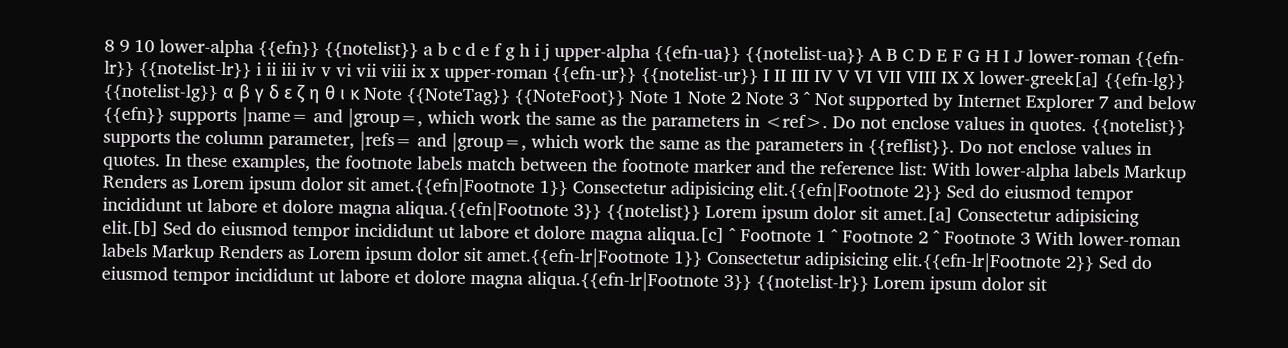8 9 10 lower-alpha {{efn}} {{notelist}} a b c d e f g h i j upper-alpha {{efn-ua}} {{notelist-ua}} A B C D E F G H I J lower-roman {{efn-lr}} {{notelist-lr}} i ii iii iv v vi vii viii ix x upper-roman {{efn-ur}} {{notelist-ur}} I II III IV V VI VII VIII IX X lower-greek[a] {{efn-lg}} {{notelist-lg}} α β γ δ ε ζ η θ ι κ Note {{NoteTag}} {{NoteFoot}} Note 1 Note 2 Note 3 ^ Not supported by Internet Explorer 7 and below {{efn}} supports |name= and |group=, which work the same as the parameters in <ref>. Do not enclose values in quotes. {{notelist}} supports the column parameter, |refs= and |group=, which work the same as the parameters in {{reflist}}. Do not enclose values in quotes. In these examples, the footnote labels match between the footnote marker and the reference list: With lower-alpha labels Markup Renders as Lorem ipsum dolor sit amet.{{efn|Footnote 1}} Consectetur adipisicing elit.{{efn|Footnote 2}} Sed do eiusmod tempor incididunt ut labore et dolore magna aliqua.{{efn|Footnote 3}} {{notelist}} Lorem ipsum dolor sit amet.[a] Consectetur adipisicing elit.[b] Sed do eiusmod tempor incididunt ut labore et dolore magna aliqua.[c] ^ Footnote 1 ^ Footnote 2 ^ Footnote 3 With lower-roman labels Markup Renders as Lorem ipsum dolor sit amet.{{efn-lr|Footnote 1}} Consectetur adipisicing elit.{{efn-lr|Footnote 2}} Sed do eiusmod tempor incididunt ut labore et dolore magna aliqua.{{efn-lr|Footnote 3}} {{notelist-lr}} Lorem ipsum dolor sit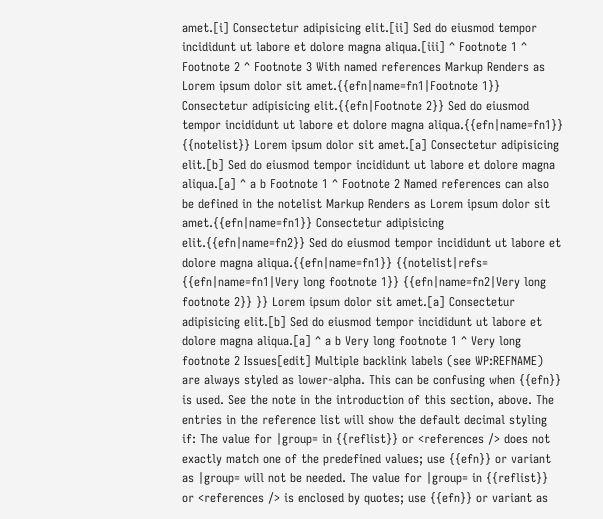amet.[i] Consectetur adipisicing elit.[ii] Sed do eiusmod tempor incididunt ut labore et dolore magna aliqua.[iii] ^ Footnote 1 ^ Footnote 2 ^ Footnote 3 With named references Markup Renders as Lorem ipsum dolor sit amet.{{efn|name=fn1|Footnote 1}} Consectetur adipisicing elit.{{efn|Footnote 2}} Sed do eiusmod tempor incididunt ut labore et dolore magna aliqua.{{efn|name=fn1}} {{notelist}} Lorem ipsum dolor sit amet.[a] Consectetur adipisicing elit.[b] Sed do eiusmod tempor incididunt ut labore et dolore magna aliqua.[a] ^ a b Footnote 1 ^ Footnote 2 Named references can also be defined in the notelist Markup Renders as Lorem ipsum dolor sit amet.{{efn|name=fn1}} Consectetur adipisicing elit.{{efn|name=fn2}} Sed do eiusmod tempor incididunt ut labore et dolore magna aliqua.{{efn|name=fn1}} {{notelist|refs= {{efn|name=fn1|Very long footnote 1}} {{efn|name=fn2|Very long footnote 2}} }} Lorem ipsum dolor sit amet.[a] Consectetur adipisicing elit.[b] Sed do eiusmod tempor incididunt ut labore et dolore magna aliqua.[a] ^ a b Very long footnote 1 ^ Very long footnote 2 Issues[edit] Multiple backlink labels (see WP:REFNAME) are always styled as lower-alpha. This can be confusing when {{efn}} is used. See the note in the introduction of this section, above. The entries in the reference list will show the default decimal styling if: The value for |group= in {{reflist}} or <references /> does not exactly match one of the predefined values; use {{efn}} or variant as |group= will not be needed. The value for |group= in {{reflist}} or <references /> is enclosed by quotes; use {{efn}} or variant as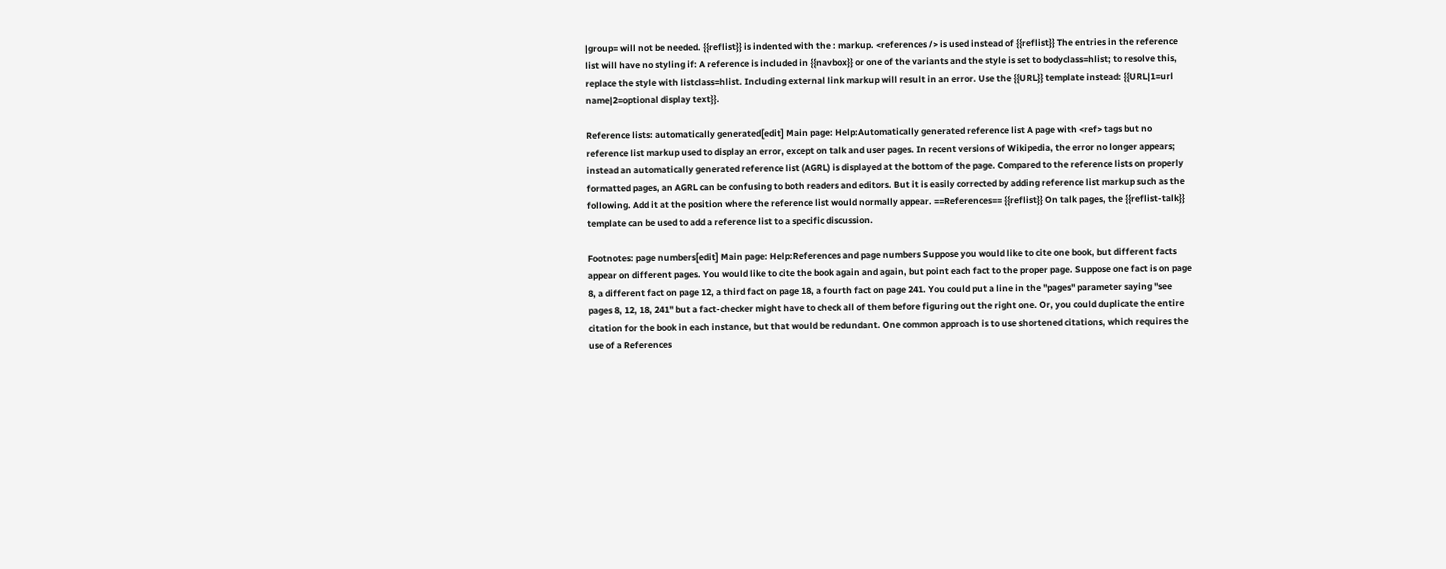|group= will not be needed. {{reflist}} is indented with the : markup. <references /> is used instead of {{reflist}} The entries in the reference list will have no styling if: A reference is included in {{navbox}} or one of the variants and the style is set to bodyclass=hlist; to resolve this, replace the style with listclass=hlist. Including external link markup will result in an error. Use the {{URL}} template instead: {{URL|1=url name|2=optional display text}}.

Reference lists: automatically generated[edit] Main page: Help:Automatically generated reference list A page with <ref> tags but no reference list markup used to display an error, except on talk and user pages. In recent versions of Wikipedia, the error no longer appears; instead an automatically generated reference list (AGRL) is displayed at the bottom of the page. Compared to the reference lists on properly formatted pages, an AGRL can be confusing to both readers and editors. But it is easily corrected by adding reference list markup such as the following. Add it at the position where the reference list would normally appear. ==References== {{reflist}} On talk pages, the {{reflist-talk}} template can be used to add a reference list to a specific discussion.

Footnotes: page numbers[edit] Main page: Help:References and page numbers Suppose you would like to cite one book, but different facts appear on different pages. You would like to cite the book again and again, but point each fact to the proper page. Suppose one fact is on page 8, a different fact on page 12, a third fact on page 18, a fourth fact on page 241. You could put a line in the "pages" parameter saying "see pages 8, 12, 18, 241" but a fact-checker might have to check all of them before figuring out the right one. Or, you could duplicate the entire citation for the book in each instance, but that would be redundant. One common approach is to use shortened citations, which requires the use of a References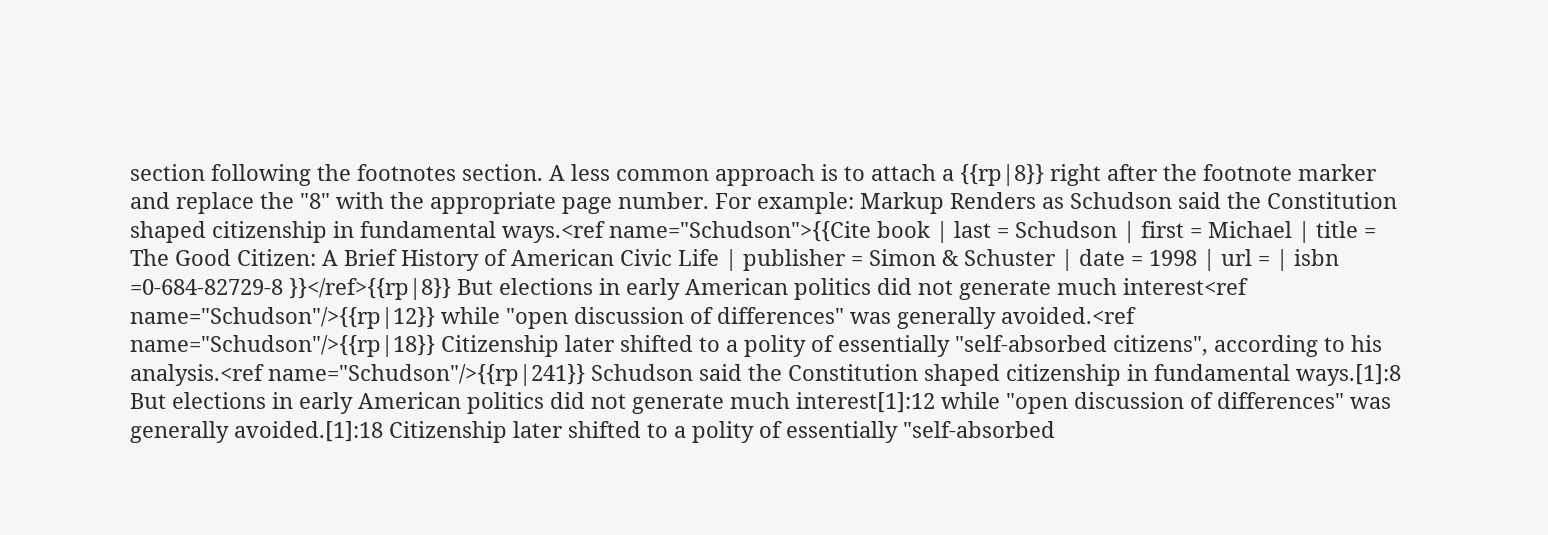section following the footnotes section. A less common approach is to attach a {{rp|8}} right after the footnote marker and replace the "8" with the appropriate page number. For example: Markup Renders as Schudson said the Constitution shaped citizenship in fundamental ways.<ref name="Schudson">{{Cite book | last = Schudson | first = Michael | title = The Good Citizen: A Brief History of American Civic Life | publisher = Simon & Schuster | date = 1998 | url = | isbn =0-684-82729-8 }}</ref>{{rp|8}} But elections in early American politics did not generate much interest<ref name="Schudson"/>{{rp|12}} while "open discussion of differences" was generally avoided.<ref name="Schudson"/>{{rp|18}} Citizenship later shifted to a polity of essentially "self-absorbed citizens", according to his analysis.<ref name="Schudson"/>{{rp|241}} Schudson said the Constitution shaped citizenship in fundamental ways.[1]:8 But elections in early American politics did not generate much interest[1]:12 while "open discussion of differences" was generally avoided.[1]:18 Citizenship later shifted to a polity of essentially "self-absorbed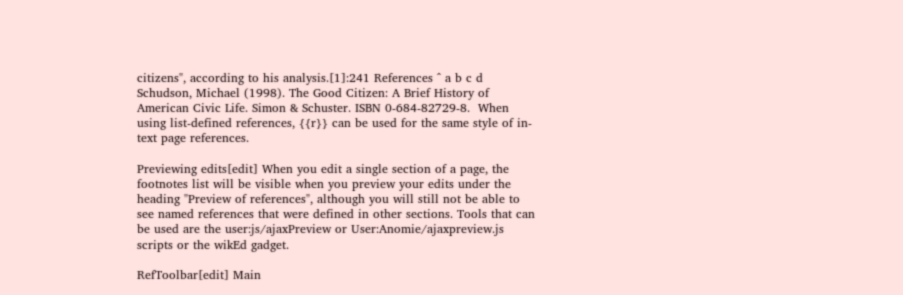citizens", according to his analysis.[1]:241 References ^ a b c d Schudson, Michael (1998). The Good Citizen: A Brief History of American Civic Life. Simon & Schuster. ISBN 0-684-82729-8.  When using list-defined references, {{r}} can be used for the same style of in-text page references.

Previewing edits[edit] When you edit a single section of a page, the footnotes list will be visible when you preview your edits under the heading "Preview of references", although you will still not be able to see named references that were defined in other sections. Tools that can be used are the user:js/ajaxPreview or User:Anomie/ajaxpreview.js scripts or the wikEd gadget.

RefToolbar[edit] Main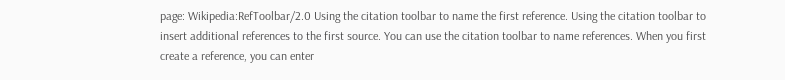page: Wikipedia:RefToolbar/2.0 Using the citation toolbar to name the first reference. Using the citation toolbar to insert additional references to the first source. You can use the citation toolbar to name references. When you first create a reference, you can enter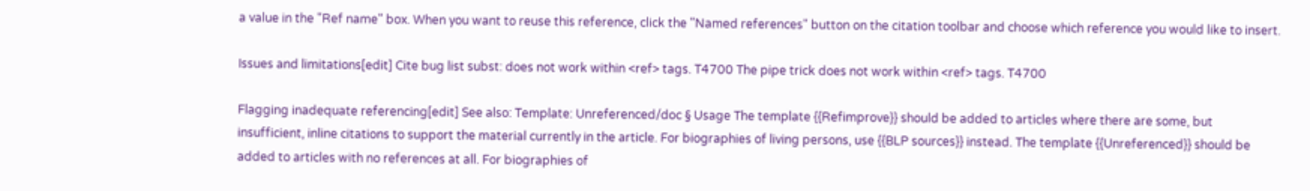a value in the "Ref name" box. When you want to reuse this reference, click the "Named references" button on the citation toolbar and choose which reference you would like to insert.

Issues and limitations[edit] Cite bug list subst: does not work within <ref> tags. T4700 The pipe trick does not work within <ref> tags. T4700

Flagging inadequate referencing[edit] See also: Template: Unreferenced/doc § Usage The template {{Refimprove}} should be added to articles where there are some, but insufficient, inline citations to support the material currently in the article. For biographies of living persons, use {{BLP sources}} instead. The template {{Unreferenced}} should be added to articles with no references at all. For biographies of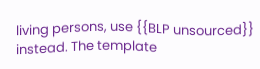living persons, use {{BLP unsourced}} instead. The template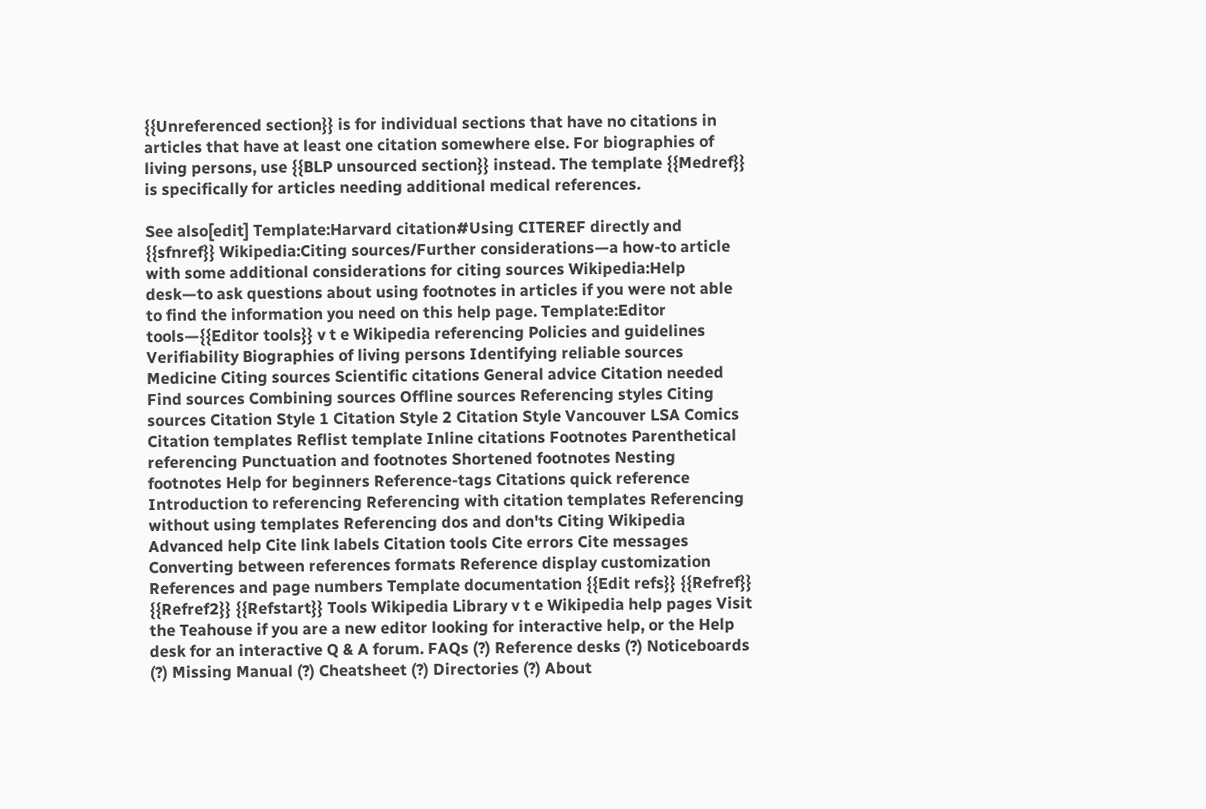{{Unreferenced section}} is for individual sections that have no citations in articles that have at least one citation somewhere else. For biographies of living persons, use {{BLP unsourced section}} instead. The template {{Medref}} is specifically for articles needing additional medical references.

See also[edit] Template:Harvard citation#Using CITEREF directly and {{sfnref}} Wikipedia:Citing sources/Further considerations—a how-to article with some additional considerations for citing sources Wikipedia:Help desk—to ask questions about using footnotes in articles if you were not able to find the information you need on this help page. Template:Editor tools—{{Editor tools}} v t e Wikipedia referencing Policies and guidelines Verifiability Biographies of living persons Identifying reliable sources Medicine Citing sources Scientific citations General advice Citation needed Find sources Combining sources Offline sources Referencing styles Citing sources Citation Style 1 Citation Style 2 Citation Style Vancouver LSA Comics Citation templates Reflist template Inline citations Footnotes Parenthetical referencing Punctuation and footnotes Shortened footnotes Nesting footnotes Help for beginners Reference-tags Citations quick reference Introduction to referencing Referencing with citation templates Referencing without using templates Referencing dos and don'ts Citing Wikipedia Advanced help Cite link labels Citation tools Cite errors Cite messages Converting between references formats Reference display customization References and page numbers Template documentation {{Edit refs}} {{Refref}} {{Refref2}} {{Refstart}} Tools Wikipedia Library v t e Wikipedia help pages Visit the Teahouse if you are a new editor looking for interactive help, or the Help desk for an interactive Q & A forum. FAQs (?) Reference desks (?) Noticeboards (?) Missing Manual (?) Cheatsheet (?) Directories (?) About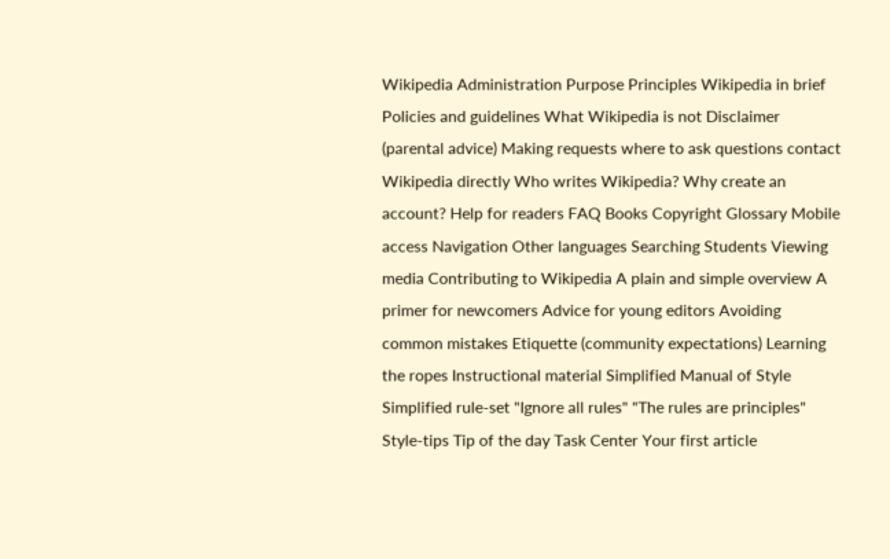Wikipedia Administration Purpose Principles Wikipedia in brief Policies and guidelines What Wikipedia is not Disclaimer (parental advice) Making requests where to ask questions contact Wikipedia directly Who writes Wikipedia? Why create an account? Help for readers FAQ Books Copyright Glossary Mobile access Navigation Other languages Searching Students Viewing media Contributing to Wikipedia A plain and simple overview A primer for newcomers Advice for young editors Avoiding common mistakes Etiquette (community expectations) Learning the ropes Instructional material Simplified Manual of Style Simplified rule-set "Ignore all rules" "The rules are principles" Style-tips Tip of the day Task Center Your first article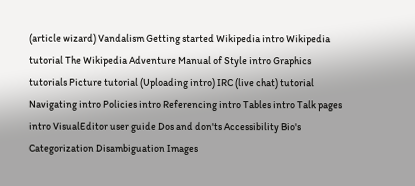(article wizard) Vandalism Getting started Wikipedia intro Wikipedia tutorial The Wikipedia Adventure Manual of Style intro Graphics tutorials Picture tutorial (Uploading intro) IRC (live chat) tutorial Navigating intro Policies intro Referencing intro Tables intro Talk pages intro VisualEditor user guide Dos and don'ts Accessibility Bio's Categorization Disambiguation Images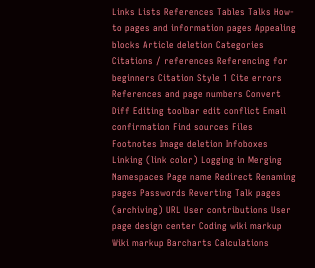Links Lists References Tables Talks How-to pages and information pages Appealing blocks Article deletion Categories Citations / references Referencing for beginners Citation Style 1 Cite errors References and page numbers Convert Diff Editing toolbar edit conflict Email confirmation Find sources Files Footnotes Image deletion Infoboxes Linking (link color) Logging in Merging Namespaces Page name Redirect Renaming pages Passwords Reverting Talk pages (archiving) URL User contributions User page design center Coding wiki markup Wiki markup Barcharts Calculations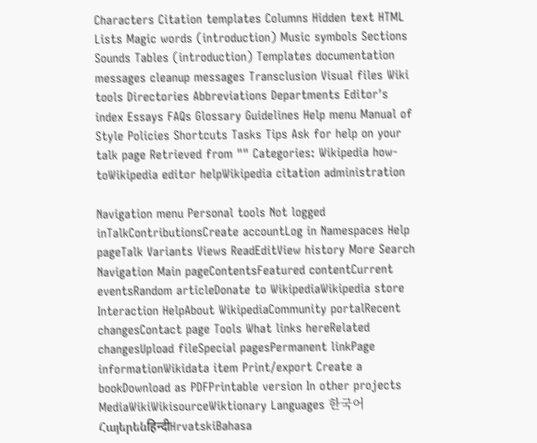Characters Citation templates Columns Hidden text HTML Lists Magic words (introduction) Music symbols Sections Sounds Tables (introduction) Templates documentation messages cleanup messages Transclusion Visual files Wiki tools Directories Abbreviations Departments Editor's index Essays FAQs Glossary Guidelines Help menu Manual of Style Policies Shortcuts Tasks Tips Ask for help on your talk page Retrieved from "" Categories: Wikipedia how-toWikipedia editor helpWikipedia citation administration

Navigation menu Personal tools Not logged inTalkContributionsCreate accountLog in Namespaces Help pageTalk Variants Views ReadEditView history More Search Navigation Main pageContentsFeatured contentCurrent eventsRandom articleDonate to WikipediaWikipedia store Interaction HelpAbout WikipediaCommunity portalRecent changesContact page Tools What links hereRelated changesUpload fileSpecial pagesPermanent linkPage informationWikidata item Print/export Create a bookDownload as PDFPrintable version In other projects MediaWikiWikisourceWiktionary Languages 한국어Հայերենहिन्दीHrvatskiBahasa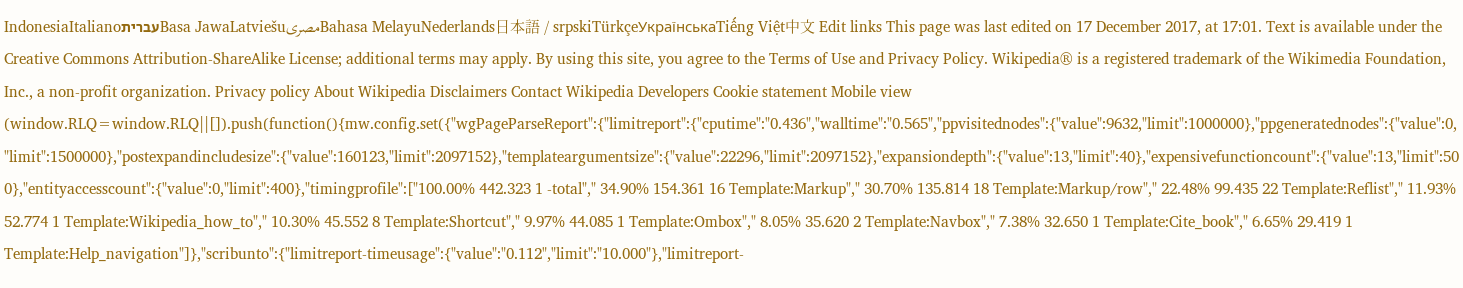IndonesiaItalianoעבריתBasa JawaLatviešuمصرىBahasa MelayuNederlands日本語 / srpskiTürkçeУкраїнськаTiếng Việt中文 Edit links This page was last edited on 17 December 2017, at 17:01. Text is available under the Creative Commons Attribution-ShareAlike License; additional terms may apply. By using this site, you agree to the Terms of Use and Privacy Policy. Wikipedia® is a registered trademark of the Wikimedia Foundation, Inc., a non-profit organization. Privacy policy About Wikipedia Disclaimers Contact Wikipedia Developers Cookie statement Mobile view (window.RLQ=window.RLQ||[]).push(function(){mw.config.set({"wgPageParseReport":{"limitreport":{"cputime":"0.436","walltime":"0.565","ppvisitednodes":{"value":9632,"limit":1000000},"ppgeneratednodes":{"value":0,"limit":1500000},"postexpandincludesize":{"value":160123,"limit":2097152},"templateargumentsize":{"value":22296,"limit":2097152},"expansiondepth":{"value":13,"limit":40},"expensivefunctioncount":{"value":13,"limit":500},"entityaccesscount":{"value":0,"limit":400},"timingprofile":["100.00% 442.323 1 -total"," 34.90% 154.361 16 Template:Markup"," 30.70% 135.814 18 Template:Markup/row"," 22.48% 99.435 22 Template:Reflist"," 11.93% 52.774 1 Template:Wikipedia_how_to"," 10.30% 45.552 8 Template:Shortcut"," 9.97% 44.085 1 Template:Ombox"," 8.05% 35.620 2 Template:Navbox"," 7.38% 32.650 1 Template:Cite_book"," 6.65% 29.419 1 Template:Help_navigation"]},"scribunto":{"limitreport-timeusage":{"value":"0.112","limit":"10.000"},"limitreport-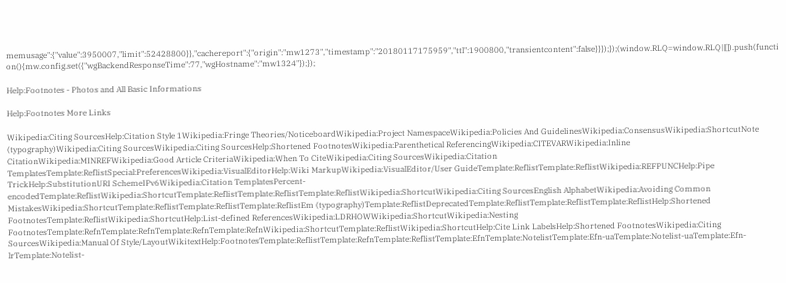memusage":{"value":3950007,"limit":52428800}},"cachereport":{"origin":"mw1273","timestamp":"20180117175959","ttl":1900800,"transientcontent":false}}});});(window.RLQ=window.RLQ||[]).push(function(){mw.config.set({"wgBackendResponseTime":77,"wgHostname":"mw1324"});});

Help:Footnotes - Photos and All Basic Informations

Help:Footnotes More Links

Wikipedia:Citing SourcesHelp:Citation Style 1Wikipedia:Fringe Theories/NoticeboardWikipedia:Project NamespaceWikipedia:Policies And GuidelinesWikipedia:ConsensusWikipedia:ShortcutNote (typography)Wikipedia:Citing SourcesWikipedia:Citing SourcesHelp:Shortened FootnotesWikipedia:Parenthetical ReferencingWikipedia:CITEVARWikipedia:Inline CitationWikipedia:MINREFWikipedia:Good Article CriteriaWikipedia:When To CiteWikipedia:Citing SourcesWikipedia:Citation TemplatesTemplate:ReflistSpecial:PreferencesWikipedia:VisualEditorHelp:Wiki MarkupWikipedia:VisualEditor/User GuideTemplate:ReflistTemplate:ReflistWikipedia:REFPUNCHelp:Pipe TrickHelp:SubstitutionURI SchemeIPv6Wikipedia:Citation TemplatesPercent-encodedTemplate:ReflistWikipedia:ShortcutTemplate:ReflistTemplate:ReflistTemplate:ReflistWikipedia:ShortcutWikipedia:Citing SourcesEnglish AlphabetWikipedia:Avoiding Common MistakesWikipedia:ShortcutTemplate:ReflistTemplate:ReflistTemplate:ReflistEm (typography)Template:ReflistDeprecatedTemplate:ReflistTemplate:ReflistTemplate:ReflistHelp:Shortened FootnotesTemplate:ReflistWikipedia:ShortcutHelp:List-defined ReferencesWikipedia:LDRHOWWikipedia:ShortcutWikipedia:Nesting FootnotesTemplate:RefnTemplate:RefnTemplate:RefnTemplate:RefnWikipedia:ShortcutTemplate:ReflistWikipedia:ShortcutHelp:Cite Link LabelsHelp:Shortened FootnotesWikipedia:Citing SourcesWikipedia:Manual Of Style/LayoutWikitextHelp:FootnotesTemplate:ReflistTemplate:RefnTemplate:ReflistTemplate:EfnTemplate:NotelistTemplate:Efn-uaTemplate:Notelist-uaTemplate:Efn-lrTemplate:Notelist-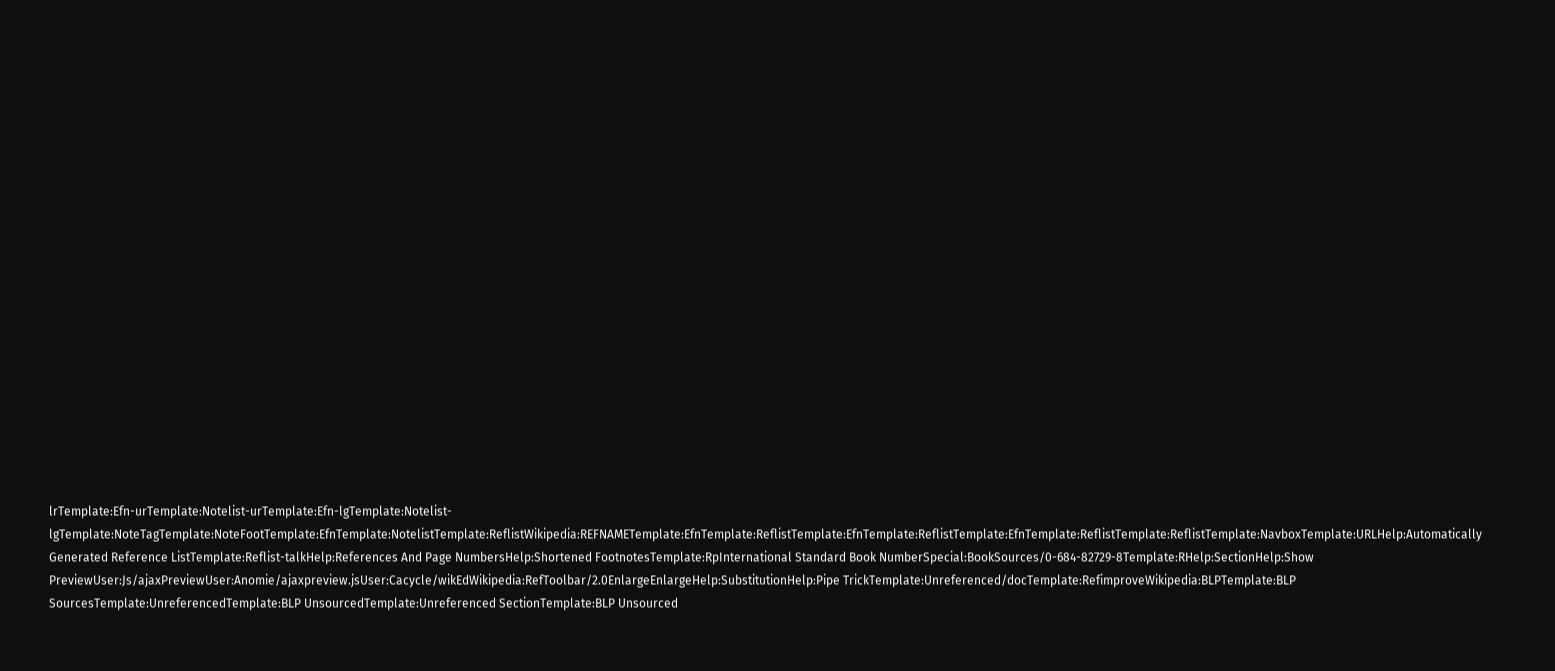lrTemplate:Efn-urTemplate:Notelist-urTemplate:Efn-lgTemplate:Notelist-lgTemplate:NoteTagTemplate:NoteFootTemplate:EfnTemplate:NotelistTemplate:ReflistWikipedia:REFNAMETemplate:EfnTemplate:ReflistTemplate:EfnTemplate:ReflistTemplate:EfnTemplate:ReflistTemplate:ReflistTemplate:NavboxTemplate:URLHelp:Automatically Generated Reference ListTemplate:Reflist-talkHelp:References And Page NumbersHelp:Shortened FootnotesTemplate:RpInternational Standard Book NumberSpecial:BookSources/0-684-82729-8Template:RHelp:SectionHelp:Show PreviewUser:Js/ajaxPreviewUser:Anomie/ajaxpreview.jsUser:Cacycle/wikEdWikipedia:RefToolbar/2.0EnlargeEnlargeHelp:SubstitutionHelp:Pipe TrickTemplate:Unreferenced/docTemplate:RefimproveWikipedia:BLPTemplate:BLP SourcesTemplate:UnreferencedTemplate:BLP UnsourcedTemplate:Unreferenced SectionTemplate:BLP Unsourced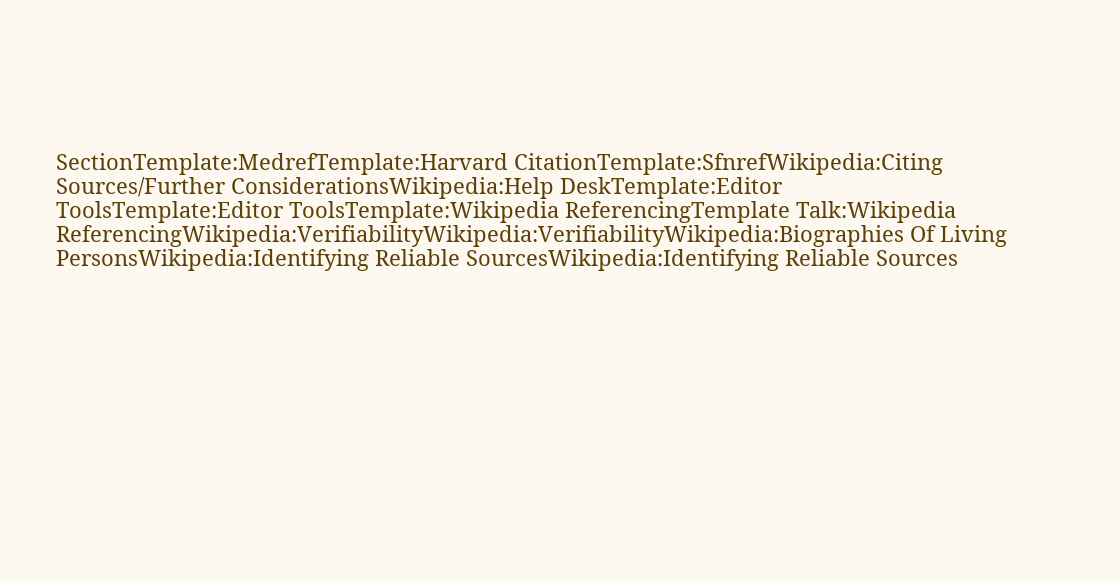SectionTemplate:MedrefTemplate:Harvard CitationTemplate:SfnrefWikipedia:Citing Sources/Further ConsiderationsWikipedia:Help DeskTemplate:Editor ToolsTemplate:Editor ToolsTemplate:Wikipedia ReferencingTemplate Talk:Wikipedia ReferencingWikipedia:VerifiabilityWikipedia:VerifiabilityWikipedia:Biographies Of Living PersonsWikipedia:Identifying Reliable SourcesWikipedia:Identifying Reliable Sources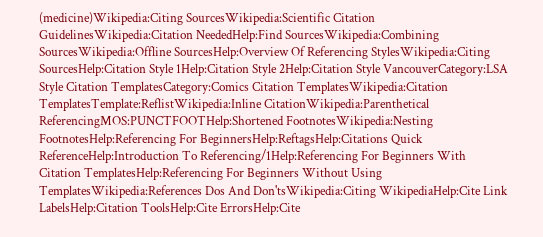(medicine)Wikipedia:Citing SourcesWikipedia:Scientific Citation GuidelinesWikipedia:Citation NeededHelp:Find SourcesWikipedia:Combining SourcesWikipedia:Offline SourcesHelp:Overview Of Referencing StylesWikipedia:Citing SourcesHelp:Citation Style 1Help:Citation Style 2Help:Citation Style VancouverCategory:LSA Style Citation TemplatesCategory:Comics Citation TemplatesWikipedia:Citation TemplatesTemplate:ReflistWikipedia:Inline CitationWikipedia:Parenthetical ReferencingMOS:PUNCTFOOTHelp:Shortened FootnotesWikipedia:Nesting FootnotesHelp:Referencing For BeginnersHelp:ReftagsHelp:Citations Quick ReferenceHelp:Introduction To Referencing/1Help:Referencing For Beginners With Citation TemplatesHelp:Referencing For Beginners Without Using TemplatesWikipedia:References Dos And Don'tsWikipedia:Citing WikipediaHelp:Cite Link LabelsHelp:Citation ToolsHelp:Cite ErrorsHelp:Cite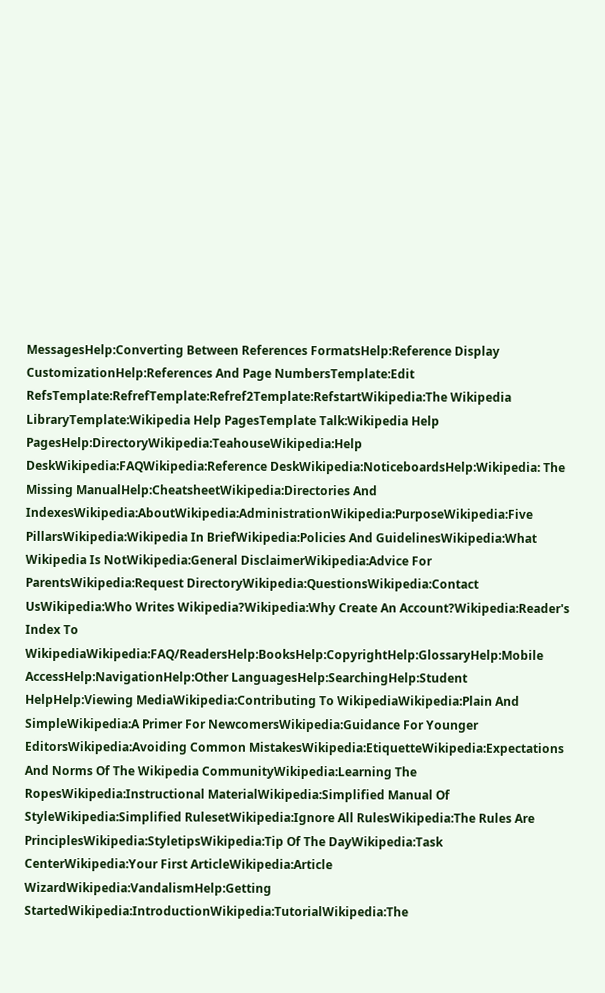MessagesHelp:Converting Between References FormatsHelp:Reference Display CustomizationHelp:References And Page NumbersTemplate:Edit RefsTemplate:RefrefTemplate:Refref2Template:RefstartWikipedia:The Wikipedia LibraryTemplate:Wikipedia Help PagesTemplate Talk:Wikipedia Help PagesHelp:DirectoryWikipedia:TeahouseWikipedia:Help DeskWikipedia:FAQWikipedia:Reference DeskWikipedia:NoticeboardsHelp:Wikipedia: The Missing ManualHelp:CheatsheetWikipedia:Directories And IndexesWikipedia:AboutWikipedia:AdministrationWikipedia:PurposeWikipedia:Five PillarsWikipedia:Wikipedia In BriefWikipedia:Policies And GuidelinesWikipedia:What Wikipedia Is NotWikipedia:General DisclaimerWikipedia:Advice For ParentsWikipedia:Request DirectoryWikipedia:QuestionsWikipedia:Contact UsWikipedia:Who Writes Wikipedia?Wikipedia:Why Create An Account?Wikipedia:Reader's Index To WikipediaWikipedia:FAQ/ReadersHelp:BooksHelp:CopyrightHelp:GlossaryHelp:Mobile AccessHelp:NavigationHelp:Other LanguagesHelp:SearchingHelp:Student HelpHelp:Viewing MediaWikipedia:Contributing To WikipediaWikipedia:Plain And SimpleWikipedia:A Primer For NewcomersWikipedia:Guidance For Younger EditorsWikipedia:Avoiding Common MistakesWikipedia:EtiquetteWikipedia:Expectations And Norms Of The Wikipedia CommunityWikipedia:Learning The RopesWikipedia:Instructional MaterialWikipedia:Simplified Manual Of StyleWikipedia:Simplified RulesetWikipedia:Ignore All RulesWikipedia:The Rules Are PrinciplesWikipedia:StyletipsWikipedia:Tip Of The DayWikipedia:Task CenterWikipedia:Your First ArticleWikipedia:Article WizardWikipedia:VandalismHelp:Getting StartedWikipedia:IntroductionWikipedia:TutorialWikipedia:The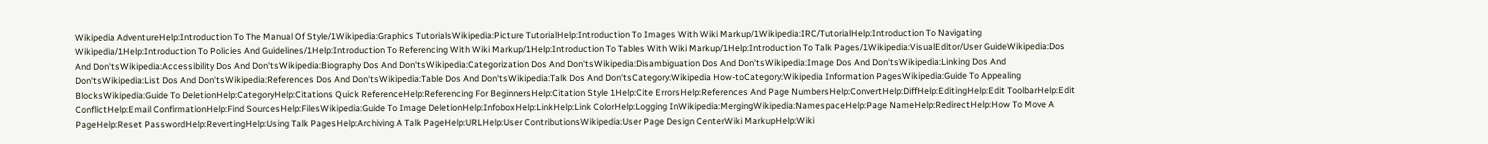Wikipedia AdventureHelp:Introduction To The Manual Of Style/1Wikipedia:Graphics TutorialsWikipedia:Picture TutorialHelp:Introduction To Images With Wiki Markup/1Wikipedia:IRC/TutorialHelp:Introduction To Navigating Wikipedia/1Help:Introduction To Policies And Guidelines/1Help:Introduction To Referencing With Wiki Markup/1Help:Introduction To Tables With Wiki Markup/1Help:Introduction To Talk Pages/1Wikipedia:VisualEditor/User GuideWikipedia:Dos And Don'tsWikipedia:Accessibility Dos And Don'tsWikipedia:Biography Dos And Don'tsWikipedia:Categorization Dos And Don'tsWikipedia:Disambiguation Dos And Don'tsWikipedia:Image Dos And Don'tsWikipedia:Linking Dos And Don'tsWikipedia:List Dos And Don'tsWikipedia:References Dos And Don'tsWikipedia:Table Dos And Don'tsWikipedia:Talk Dos And Don'tsCategory:Wikipedia How-toCategory:Wikipedia Information PagesWikipedia:Guide To Appealing BlocksWikipedia:Guide To DeletionHelp:CategoryHelp:Citations Quick ReferenceHelp:Referencing For BeginnersHelp:Citation Style 1Help:Cite ErrorsHelp:References And Page NumbersHelp:ConvertHelp:DiffHelp:EditingHelp:Edit ToolbarHelp:Edit ConflictHelp:Email ConfirmationHelp:Find SourcesHelp:FilesWikipedia:Guide To Image DeletionHelp:InfoboxHelp:LinkHelp:Link ColorHelp:Logging InWikipedia:MergingWikipedia:NamespaceHelp:Page NameHelp:RedirectHelp:How To Move A PageHelp:Reset PasswordHelp:RevertingHelp:Using Talk PagesHelp:Archiving A Talk PageHelp:URLHelp:User ContributionsWikipedia:User Page Design CenterWiki MarkupHelp:Wiki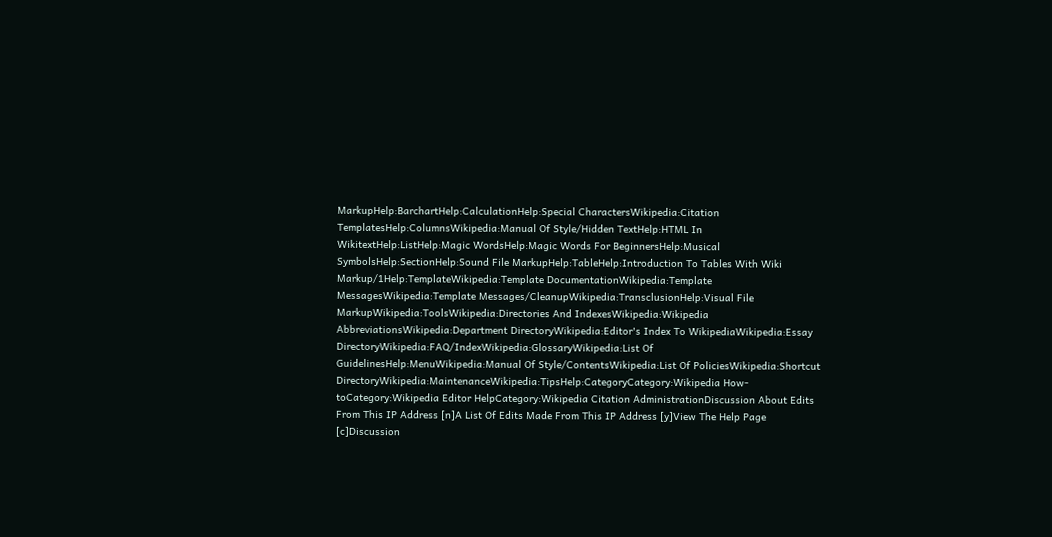MarkupHelp:BarchartHelp:CalculationHelp:Special CharactersWikipedia:Citation TemplatesHelp:ColumnsWikipedia:Manual Of Style/Hidden TextHelp:HTML In WikitextHelp:ListHelp:Magic WordsHelp:Magic Words For BeginnersHelp:Musical SymbolsHelp:SectionHelp:Sound File MarkupHelp:TableHelp:Introduction To Tables With Wiki Markup/1Help:TemplateWikipedia:Template DocumentationWikipedia:Template MessagesWikipedia:Template Messages/CleanupWikipedia:TransclusionHelp:Visual File MarkupWikipedia:ToolsWikipedia:Directories And IndexesWikipedia:Wikipedia AbbreviationsWikipedia:Department DirectoryWikipedia:Editor's Index To WikipediaWikipedia:Essay DirectoryWikipedia:FAQ/IndexWikipedia:GlossaryWikipedia:List Of GuidelinesHelp:MenuWikipedia:Manual Of Style/ContentsWikipedia:List Of PoliciesWikipedia:Shortcut DirectoryWikipedia:MaintenanceWikipedia:TipsHelp:CategoryCategory:Wikipedia How-toCategory:Wikipedia Editor HelpCategory:Wikipedia Citation AdministrationDiscussion About Edits From This IP Address [n]A List Of Edits Made From This IP Address [y]View The Help Page [c]Discussion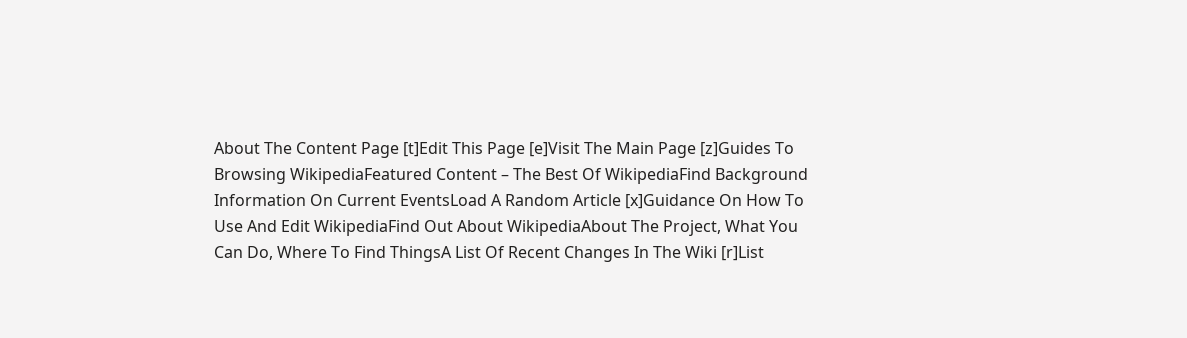About The Content Page [t]Edit This Page [e]Visit The Main Page [z]Guides To Browsing WikipediaFeatured Content – The Best Of WikipediaFind Background Information On Current EventsLoad A Random Article [x]Guidance On How To Use And Edit WikipediaFind Out About WikipediaAbout The Project, What You Can Do, Where To Find ThingsA List Of Recent Changes In The Wiki [r]List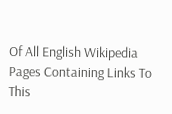Of All English Wikipedia Pages Containing Links To This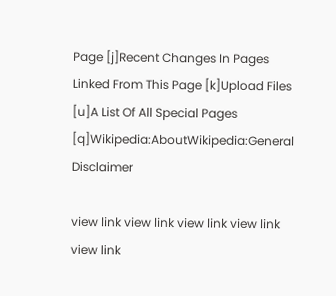Page [j]Recent Changes In Pages Linked From This Page [k]Upload Files [u]A List Of All Special Pages [q]Wikipedia:AboutWikipedia:General Disclaimer

view link view link view link view link view link